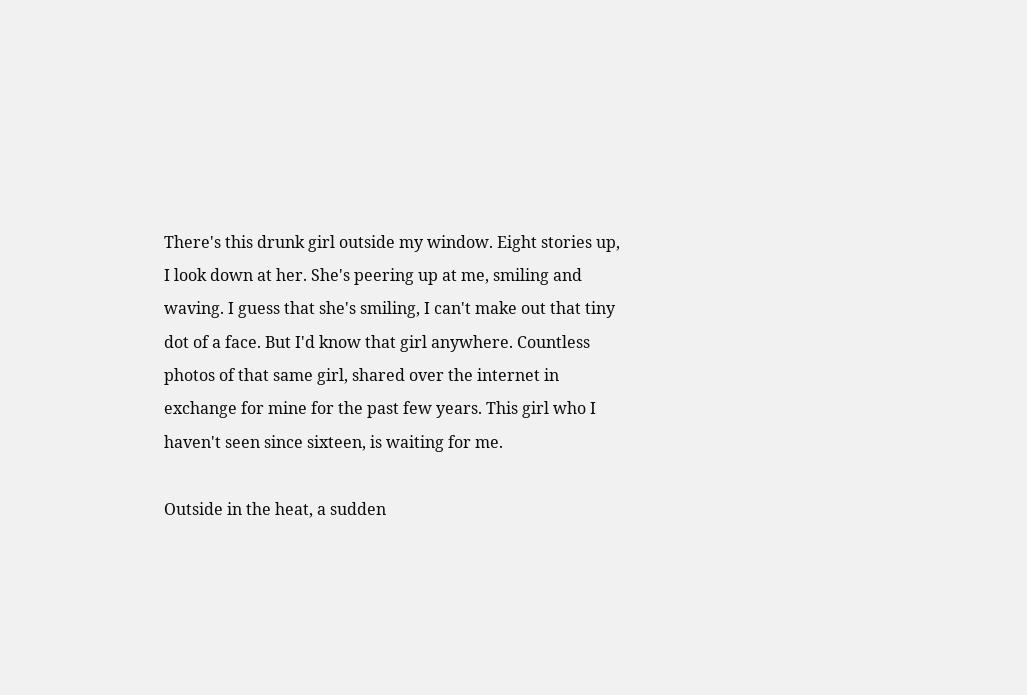There's this drunk girl outside my window. Eight stories up, I look down at her. She's peering up at me, smiling and waving. I guess that she's smiling, I can't make out that tiny dot of a face. But I'd know that girl anywhere. Countless photos of that same girl, shared over the internet in exchange for mine for the past few years. This girl who I haven't seen since sixteen, is waiting for me.

Outside in the heat, a sudden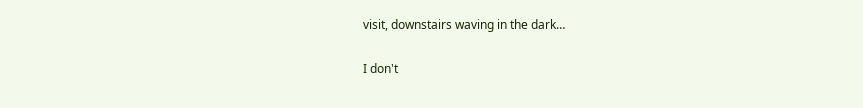visit, downstairs waving in the dark…

I don't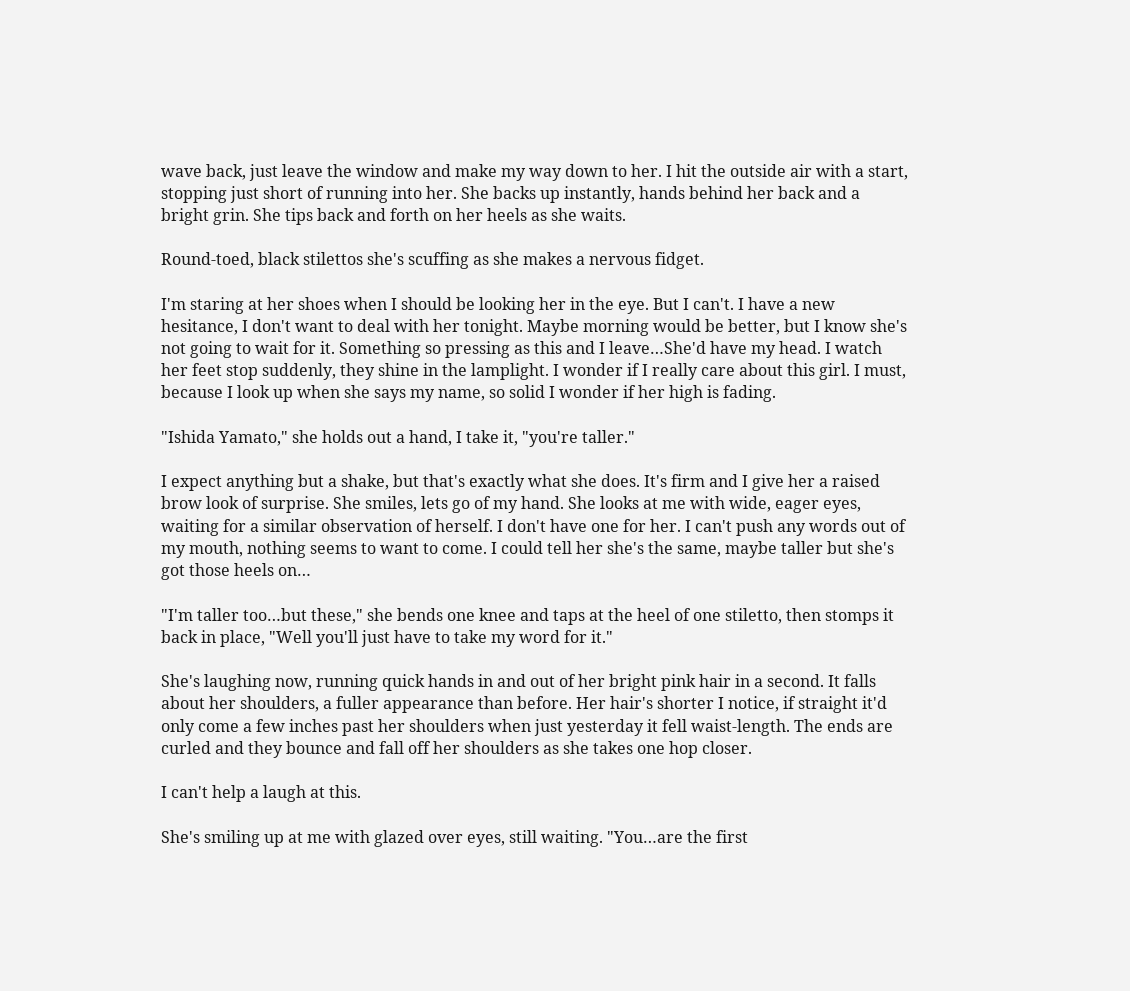wave back, just leave the window and make my way down to her. I hit the outside air with a start, stopping just short of running into her. She backs up instantly, hands behind her back and a bright grin. She tips back and forth on her heels as she waits.

Round-toed, black stilettos she's scuffing as she makes a nervous fidget.

I'm staring at her shoes when I should be looking her in the eye. But I can't. I have a new hesitance, I don't want to deal with her tonight. Maybe morning would be better, but I know she's not going to wait for it. Something so pressing as this and I leave…She'd have my head. I watch her feet stop suddenly, they shine in the lamplight. I wonder if I really care about this girl. I must, because I look up when she says my name, so solid I wonder if her high is fading.

"Ishida Yamato," she holds out a hand, I take it, "you're taller."

I expect anything but a shake, but that's exactly what she does. It's firm and I give her a raised brow look of surprise. She smiles, lets go of my hand. She looks at me with wide, eager eyes, waiting for a similar observation of herself. I don't have one for her. I can't push any words out of my mouth, nothing seems to want to come. I could tell her she's the same, maybe taller but she's got those heels on…

"I'm taller too…but these," she bends one knee and taps at the heel of one stiletto, then stomps it back in place, "Well you'll just have to take my word for it."

She's laughing now, running quick hands in and out of her bright pink hair in a second. It falls about her shoulders, a fuller appearance than before. Her hair's shorter I notice, if straight it'd only come a few inches past her shoulders when just yesterday it fell waist-length. The ends are curled and they bounce and fall off her shoulders as she takes one hop closer.

I can't help a laugh at this.

She's smiling up at me with glazed over eyes, still waiting. "You…are the first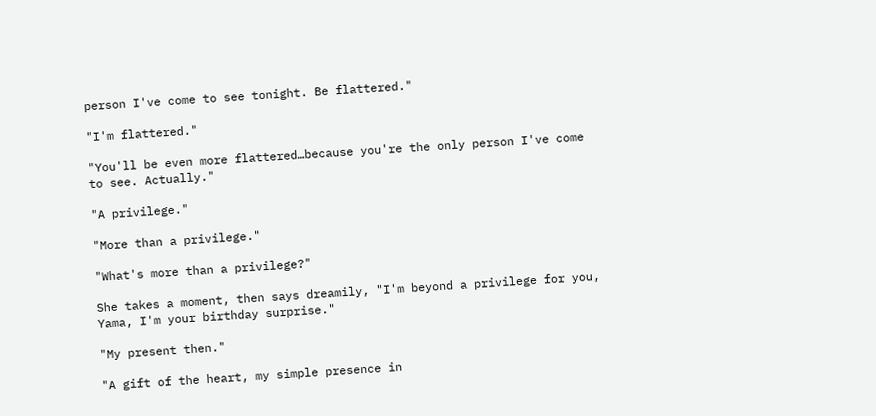person I've come to see tonight. Be flattered."

"I'm flattered."

"You'll be even more flattered…because you're the only person I've come to see. Actually."

"A privilege."

"More than a privilege."

"What's more than a privilege?"

She takes a moment, then says dreamily, "I'm beyond a privilege for you, Yama, I'm your birthday surprise."

"My present then."

"A gift of the heart, my simple presence in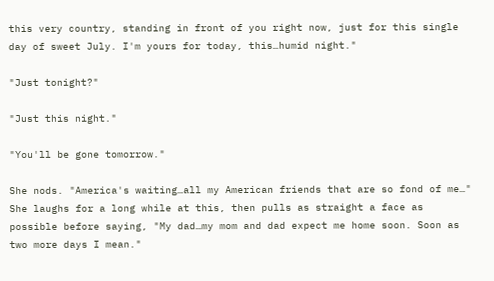this very country, standing in front of you right now, just for this single day of sweet July. I'm yours for today, this…humid night."

"Just tonight?"

"Just this night."

"You'll be gone tomorrow."

She nods. "America's waiting…all my American friends that are so fond of me…" She laughs for a long while at this, then pulls as straight a face as possible before saying, "My dad…my mom and dad expect me home soon. Soon as two more days I mean."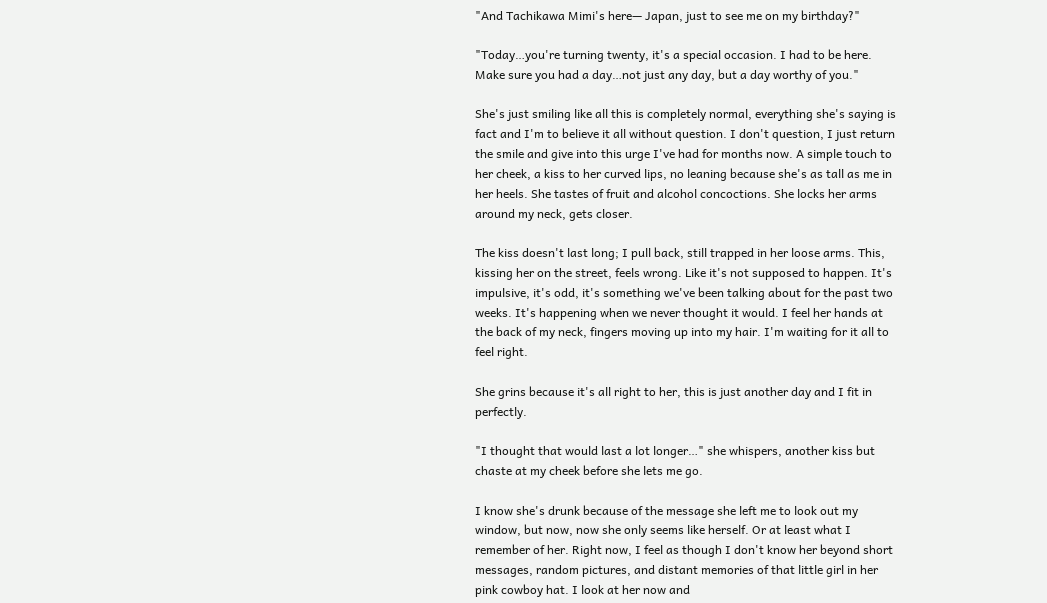"And Tachikawa Mimi's here— Japan, just to see me on my birthday?"

"Today…you're turning twenty, it's a special occasion. I had to be here. Make sure you had a day…not just any day, but a day worthy of you."

She's just smiling like all this is completely normal, everything she's saying is fact and I'm to believe it all without question. I don't question, I just return the smile and give into this urge I've had for months now. A simple touch to her cheek, a kiss to her curved lips, no leaning because she's as tall as me in her heels. She tastes of fruit and alcohol concoctions. She locks her arms around my neck, gets closer.

The kiss doesn't last long; I pull back, still trapped in her loose arms. This, kissing her on the street, feels wrong. Like it's not supposed to happen. It's impulsive, it's odd, it's something we've been talking about for the past two weeks. It's happening when we never thought it would. I feel her hands at the back of my neck, fingers moving up into my hair. I'm waiting for it all to feel right.

She grins because it's all right to her, this is just another day and I fit in perfectly.

"I thought that would last a lot longer…" she whispers, another kiss but chaste at my cheek before she lets me go.

I know she's drunk because of the message she left me to look out my window, but now, now she only seems like herself. Or at least what I remember of her. Right now, I feel as though I don't know her beyond short messages, random pictures, and distant memories of that little girl in her pink cowboy hat. I look at her now and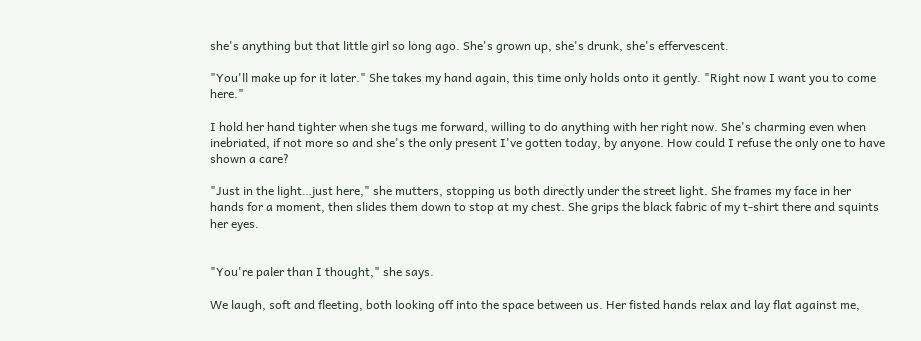she's anything but that little girl so long ago. She's grown up, she's drunk, she's effervescent.

"You'll make up for it later." She takes my hand again, this time only holds onto it gently. "Right now I want you to come here."

I hold her hand tighter when she tugs me forward, willing to do anything with her right now. She's charming even when inebriated, if not more so and she's the only present I've gotten today, by anyone. How could I refuse the only one to have shown a care?

"Just in the light…just here," she mutters, stopping us both directly under the street light. She frames my face in her hands for a moment, then slides them down to stop at my chest. She grips the black fabric of my t-shirt there and squints her eyes.


"You're paler than I thought," she says.

We laugh, soft and fleeting, both looking off into the space between us. Her fisted hands relax and lay flat against me,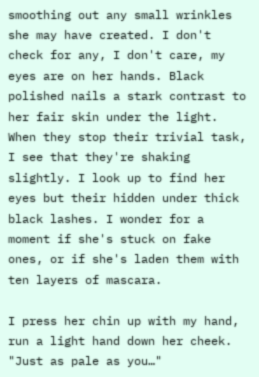smoothing out any small wrinkles she may have created. I don't check for any, I don't care, my eyes are on her hands. Black polished nails a stark contrast to her fair skin under the light. When they stop their trivial task, I see that they're shaking slightly. I look up to find her eyes but their hidden under thick black lashes. I wonder for a moment if she's stuck on fake ones, or if she's laden them with ten layers of mascara.

I press her chin up with my hand, run a light hand down her cheek. "Just as pale as you…"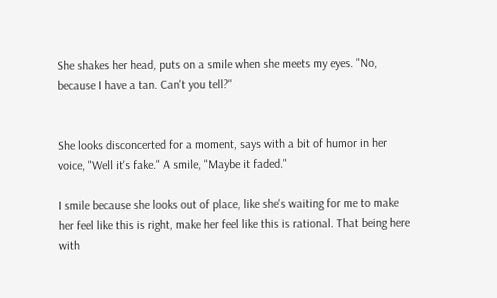She shakes her head, puts on a smile when she meets my eyes. "No, because I have a tan. Can't you tell?"


She looks disconcerted for a moment, says with a bit of humor in her voice, "Well it's fake." A smile, "Maybe it faded."

I smile because she looks out of place, like she's waiting for me to make her feel like this is right, make her feel like this is rational. That being here with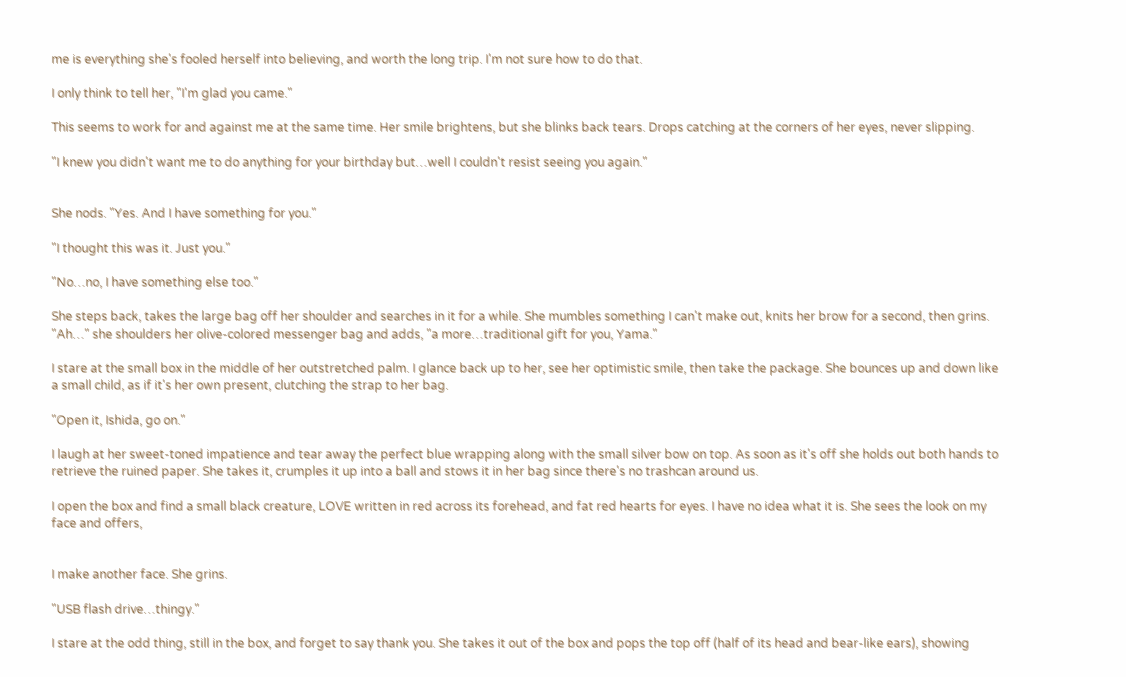me is everything she's fooled herself into believing, and worth the long trip. I'm not sure how to do that.

I only think to tell her, "I'm glad you came."

This seems to work for and against me at the same time. Her smile brightens, but she blinks back tears. Drops catching at the corners of her eyes, never slipping.

"I knew you didn't want me to do anything for your birthday but…well I couldn't resist seeing you again."


She nods. "Yes. And I have something for you."

"I thought this was it. Just you."

"No…no, I have something else too."

She steps back, takes the large bag off her shoulder and searches in it for a while. She mumbles something I can't make out, knits her brow for a second, then grins. "Ah…" she shoulders her olive-colored messenger bag and adds, "a more…traditional gift for you, Yama."

I stare at the small box in the middle of her outstretched palm. I glance back up to her, see her optimistic smile, then take the package. She bounces up and down like a small child, as if it's her own present, clutching the strap to her bag.

"Open it, Ishida, go on."

I laugh at her sweet-toned impatience and tear away the perfect blue wrapping along with the small silver bow on top. As soon as it's off she holds out both hands to retrieve the ruined paper. She takes it, crumples it up into a ball and stows it in her bag since there's no trashcan around us.

I open the box and find a small black creature, LOVE written in red across its forehead, and fat red hearts for eyes. I have no idea what it is. She sees the look on my face and offers,


I make another face. She grins.

"USB flash drive…thingy."

I stare at the odd thing, still in the box, and forget to say thank you. She takes it out of the box and pops the top off (half of its head and bear-like ears), showing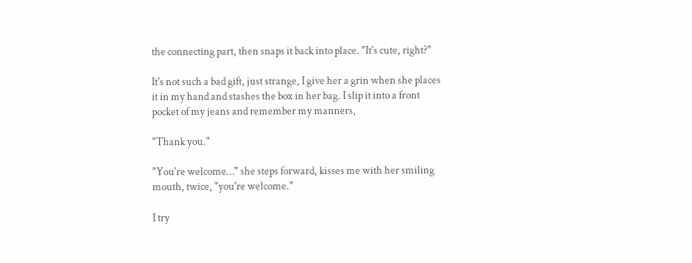the connecting part, then snaps it back into place. "It's cute, right?"

It's not such a bad gift, just strange, I give her a grin when she places it in my hand and stashes the box in her bag. I slip it into a front pocket of my jeans and remember my manners,

"Thank you."

"You're welcome…" she steps forward, kisses me with her smiling mouth, twice, "you're welcome."

I try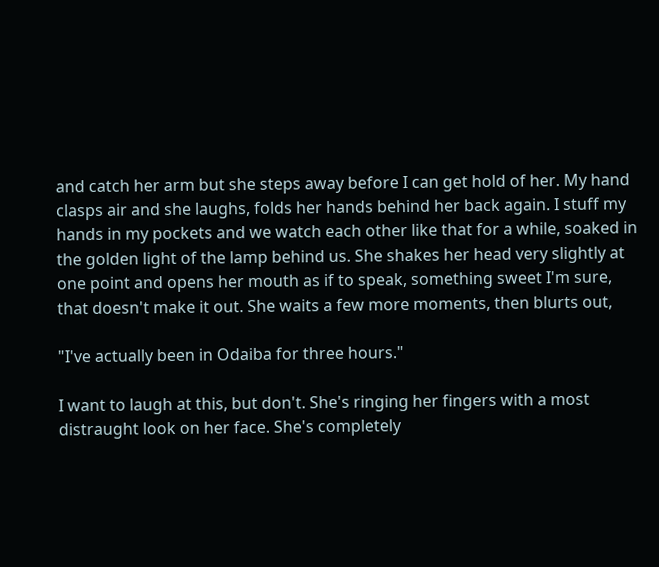and catch her arm but she steps away before I can get hold of her. My hand clasps air and she laughs, folds her hands behind her back again. I stuff my hands in my pockets and we watch each other like that for a while, soaked in the golden light of the lamp behind us. She shakes her head very slightly at one point and opens her mouth as if to speak, something sweet I'm sure, that doesn't make it out. She waits a few more moments, then blurts out,

"I've actually been in Odaiba for three hours."

I want to laugh at this, but don't. She's ringing her fingers with a most distraught look on her face. She's completely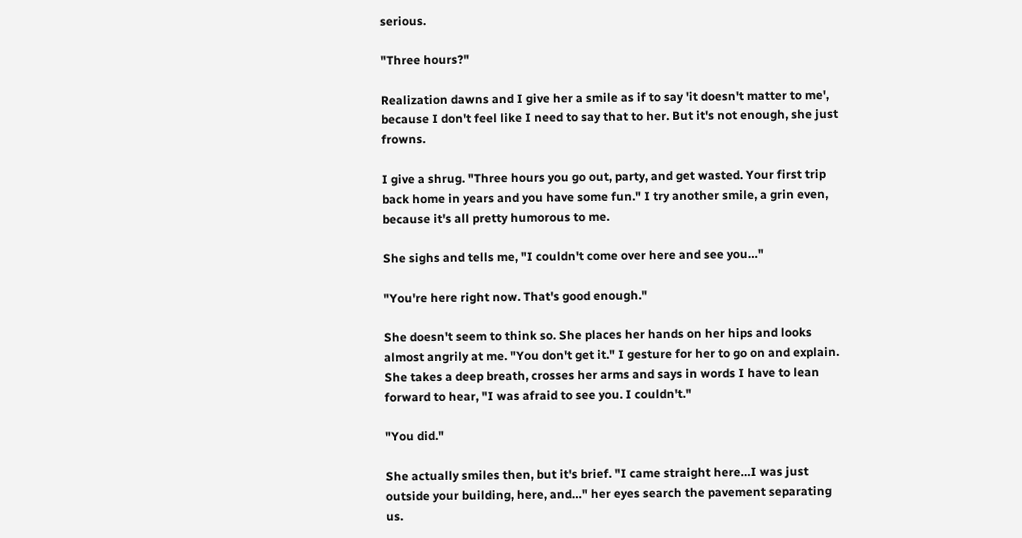serious.

"Three hours?"

Realization dawns and I give her a smile as if to say 'it doesn't matter to me', because I don't feel like I need to say that to her. But it's not enough, she just frowns.

I give a shrug. "Three hours you go out, party, and get wasted. Your first trip back home in years and you have some fun." I try another smile, a grin even, because it's all pretty humorous to me.

She sighs and tells me, "I couldn't come over here and see you…"

"You're here right now. That's good enough."

She doesn't seem to think so. She places her hands on her hips and looks almost angrily at me. "You don't get it." I gesture for her to go on and explain. She takes a deep breath, crosses her arms and says in words I have to lean forward to hear, "I was afraid to see you. I couldn't."

"You did."

She actually smiles then, but it's brief. "I came straight here…I was just outside your building, here, and…" her eyes search the pavement separating us.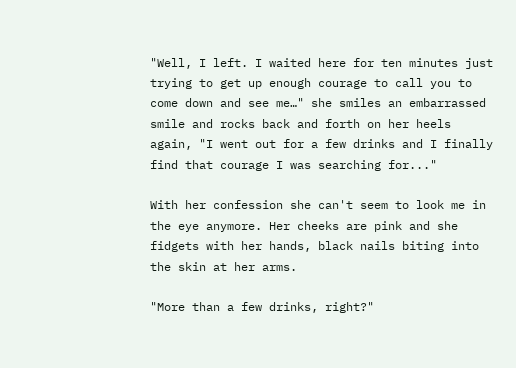"Well, I left. I waited here for ten minutes just trying to get up enough courage to call you to come down and see me…" she smiles an embarrassed smile and rocks back and forth on her heels again, "I went out for a few drinks and I finally find that courage I was searching for..."

With her confession she can't seem to look me in the eye anymore. Her cheeks are pink and she fidgets with her hands, black nails biting into the skin at her arms.

"More than a few drinks, right?"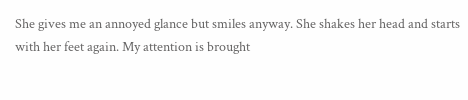She gives me an annoyed glance but smiles anyway. She shakes her head and starts with her feet again. My attention is brought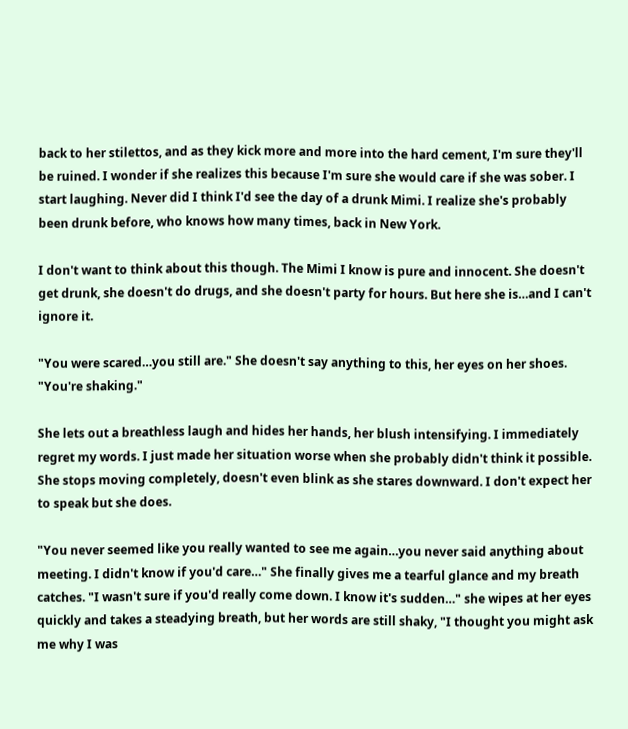back to her stilettos, and as they kick more and more into the hard cement, I'm sure they'll be ruined. I wonder if she realizes this because I'm sure she would care if she was sober. I start laughing. Never did I think I'd see the day of a drunk Mimi. I realize she's probably been drunk before, who knows how many times, back in New York.

I don't want to think about this though. The Mimi I know is pure and innocent. She doesn't get drunk, she doesn't do drugs, and she doesn't party for hours. But here she is…and I can't ignore it.

"You were scared…you still are." She doesn't say anything to this, her eyes on her shoes. "You're shaking."

She lets out a breathless laugh and hides her hands, her blush intensifying. I immediately regret my words. I just made her situation worse when she probably didn't think it possible. She stops moving completely, doesn't even blink as she stares downward. I don't expect her to speak but she does.

"You never seemed like you really wanted to see me again…you never said anything about meeting. I didn't know if you'd care…" She finally gives me a tearful glance and my breath catches. "I wasn't sure if you'd really come down. I know it's sudden…" she wipes at her eyes quickly and takes a steadying breath, but her words are still shaky, "I thought you might ask me why I was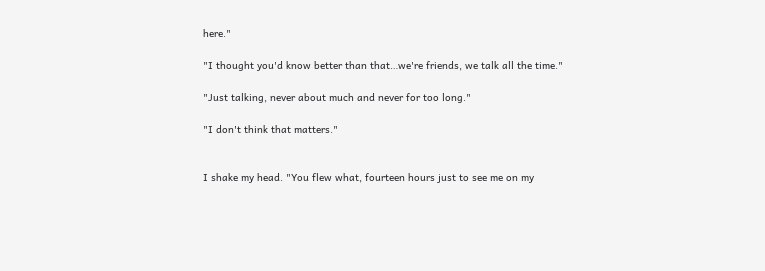here."

"I thought you'd know better than that…we're friends, we talk all the time."

"Just talking, never about much and never for too long."

"I don't think that matters."


I shake my head. "You flew what, fourteen hours just to see me on my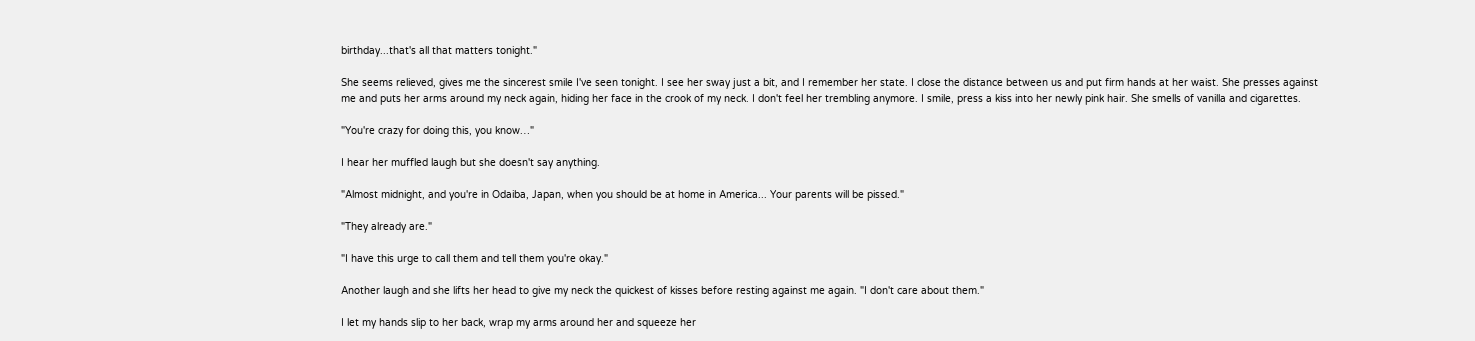birthday...that's all that matters tonight."

She seems relieved, gives me the sincerest smile I've seen tonight. I see her sway just a bit, and I remember her state. I close the distance between us and put firm hands at her waist. She presses against me and puts her arms around my neck again, hiding her face in the crook of my neck. I don't feel her trembling anymore. I smile, press a kiss into her newly pink hair. She smells of vanilla and cigarettes.

"You're crazy for doing this, you know…"

I hear her muffled laugh but she doesn't say anything.

"Almost midnight, and you're in Odaiba, Japan, when you should be at home in America... Your parents will be pissed."

"They already are."

"I have this urge to call them and tell them you're okay."

Another laugh and she lifts her head to give my neck the quickest of kisses before resting against me again. "I don't care about them."

I let my hands slip to her back, wrap my arms around her and squeeze her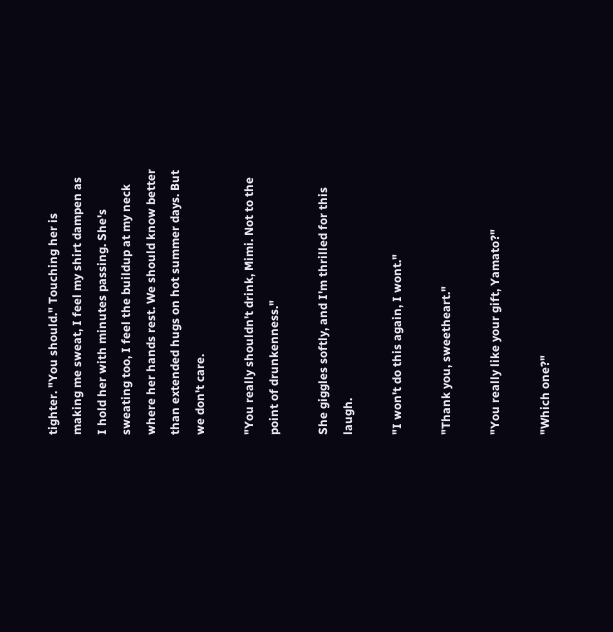tighter. "You should." Touching her is making me sweat, I feel my shirt dampen as I hold her with minutes passing. She's sweating too, I feel the buildup at my neck where her hands rest. We should know better than extended hugs on hot summer days. But we don't care.

"You really shouldn't drink, Mimi. Not to the point of drunkenness."

She giggles softly, and I'm thrilled for this laugh.

"I won't do this again, I wont."

"Thank you, sweetheart."

"You really like your gift, Yamato?"

"Which one?"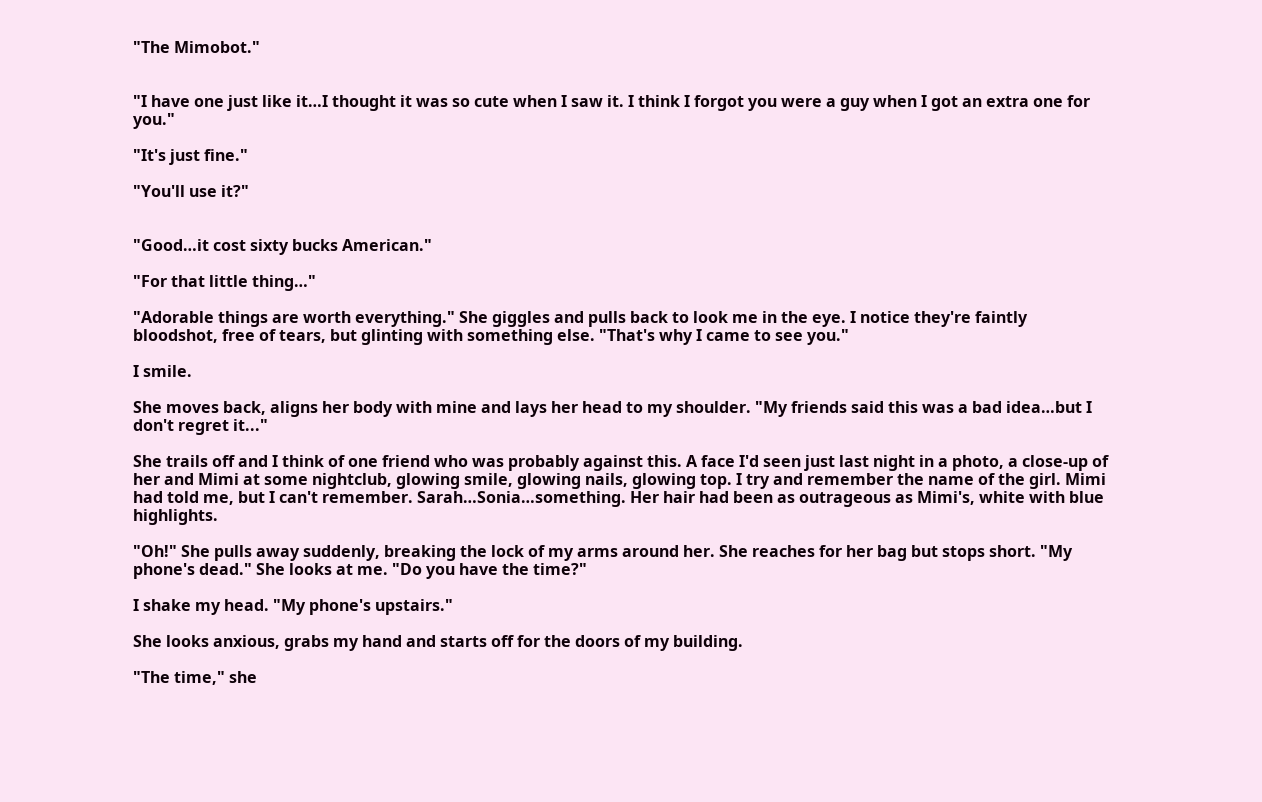"The Mimobot."


"I have one just like it…I thought it was so cute when I saw it. I think I forgot you were a guy when I got an extra one for you."

"It's just fine."

"You'll use it?"


"Good…it cost sixty bucks American."

"For that little thing…"

"Adorable things are worth everything." She giggles and pulls back to look me in the eye. I notice they're faintly bloodshot, free of tears, but glinting with something else. "That's why I came to see you."

I smile.

She moves back, aligns her body with mine and lays her head to my shoulder. "My friends said this was a bad idea…but I don't regret it..."

She trails off and I think of one friend who was probably against this. A face I'd seen just last night in a photo, a close-up of her and Mimi at some nightclub, glowing smile, glowing nails, glowing top. I try and remember the name of the girl. Mimi had told me, but I can't remember. Sarah…Sonia…something. Her hair had been as outrageous as Mimi's, white with blue highlights.

"Oh!" She pulls away suddenly, breaking the lock of my arms around her. She reaches for her bag but stops short. "My phone's dead." She looks at me. "Do you have the time?"

I shake my head. "My phone's upstairs."

She looks anxious, grabs my hand and starts off for the doors of my building.

"The time," she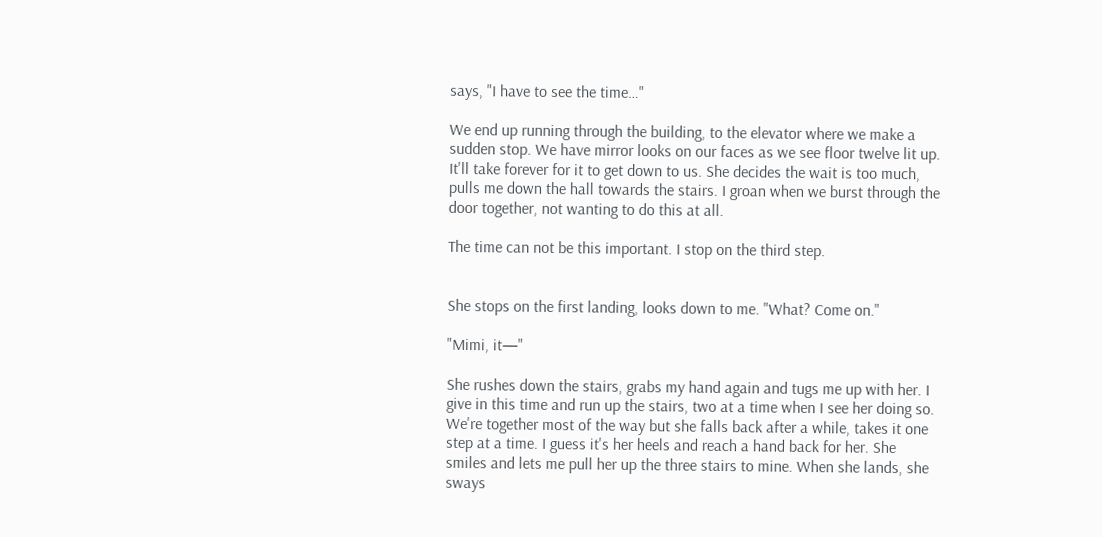says, "I have to see the time…"

We end up running through the building, to the elevator where we make a sudden stop. We have mirror looks on our faces as we see floor twelve lit up. It'll take forever for it to get down to us. She decides the wait is too much, pulls me down the hall towards the stairs. I groan when we burst through the door together, not wanting to do this at all.

The time can not be this important. I stop on the third step.


She stops on the first landing, looks down to me. "What? Come on."

"Mimi, it—"

She rushes down the stairs, grabs my hand again and tugs me up with her. I give in this time and run up the stairs, two at a time when I see her doing so. We're together most of the way but she falls back after a while, takes it one step at a time. I guess it's her heels and reach a hand back for her. She smiles and lets me pull her up the three stairs to mine. When she lands, she sways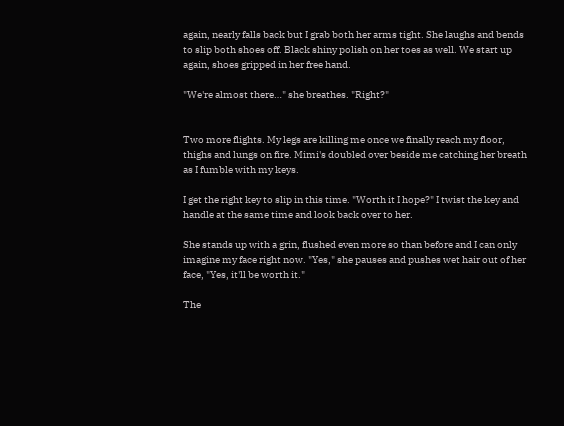again, nearly falls back but I grab both her arms tight. She laughs and bends to slip both shoes off. Black shiny polish on her toes as well. We start up again, shoes gripped in her free hand.

"We're almost there…" she breathes. "Right?"


Two more flights. My legs are killing me once we finally reach my floor, thighs and lungs on fire. Mimi's doubled over beside me catching her breath as I fumble with my keys.

I get the right key to slip in this time. "Worth it I hope?" I twist the key and handle at the same time and look back over to her.

She stands up with a grin, flushed even more so than before and I can only imagine my face right now. "Yes," she pauses and pushes wet hair out of her face, "Yes, it'll be worth it."

The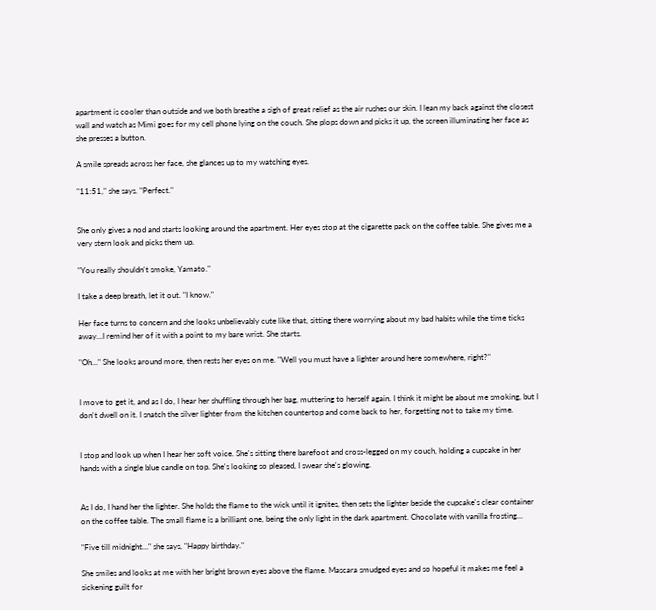apartment is cooler than outside and we both breathe a sigh of great relief as the air rushes our skin. I lean my back against the closest wall and watch as Mimi goes for my cell phone lying on the couch. She plops down and picks it up, the screen illuminating her face as she presses a button.

A smile spreads across her face, she glances up to my watching eyes.

"11:51," she says. "Perfect."


She only gives a nod and starts looking around the apartment. Her eyes stop at the cigarette pack on the coffee table. She gives me a very stern look and picks them up.

"You really shouldn't smoke, Yamato."

I take a deep breath, let it out. "I know."

Her face turns to concern and she looks unbelievably cute like that, sitting there worrying about my bad habits while the time ticks away…I remind her of it with a point to my bare wrist. She starts.

"Oh…" She looks around more, then rests her eyes on me. "Well you must have a lighter around here somewhere, right?"


I move to get it, and as I do, I hear her shuffling through her bag, muttering to herself again. I think it might be about me smoking, but I don't dwell on it. I snatch the silver lighter from the kitchen countertop and come back to her, forgetting not to take my time.


I stop and look up when I hear her soft voice. She's sitting there barefoot and cross-legged on my couch, holding a cupcake in her hands with a single blue candle on top. She's looking so pleased, I swear she's glowing.


As I do, I hand her the lighter. She holds the flame to the wick until it ignites, then sets the lighter beside the cupcake's clear container on the coffee table. The small flame is a brilliant one, being the only light in the dark apartment. Chocolate with vanilla frosting…

"Five till midnight…" she says, "Happy birthday."

She smiles and looks at me with her bright brown eyes above the flame. Mascara smudged eyes and so hopeful it makes me feel a sickening guilt for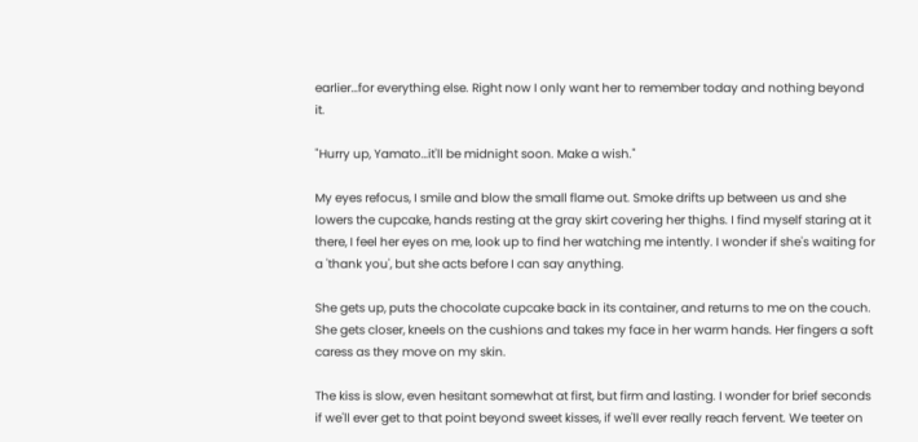earlier…for everything else. Right now I only want her to remember today and nothing beyond it.

"Hurry up, Yamato…it'll be midnight soon. Make a wish."

My eyes refocus, I smile and blow the small flame out. Smoke drifts up between us and she lowers the cupcake, hands resting at the gray skirt covering her thighs. I find myself staring at it there, I feel her eyes on me, look up to find her watching me intently. I wonder if she's waiting for a 'thank you', but she acts before I can say anything.

She gets up, puts the chocolate cupcake back in its container, and returns to me on the couch. She gets closer, kneels on the cushions and takes my face in her warm hands. Her fingers a soft caress as they move on my skin.

The kiss is slow, even hesitant somewhat at first, but firm and lasting. I wonder for brief seconds if we'll ever get to that point beyond sweet kisses, if we'll ever really reach fervent. We teeter on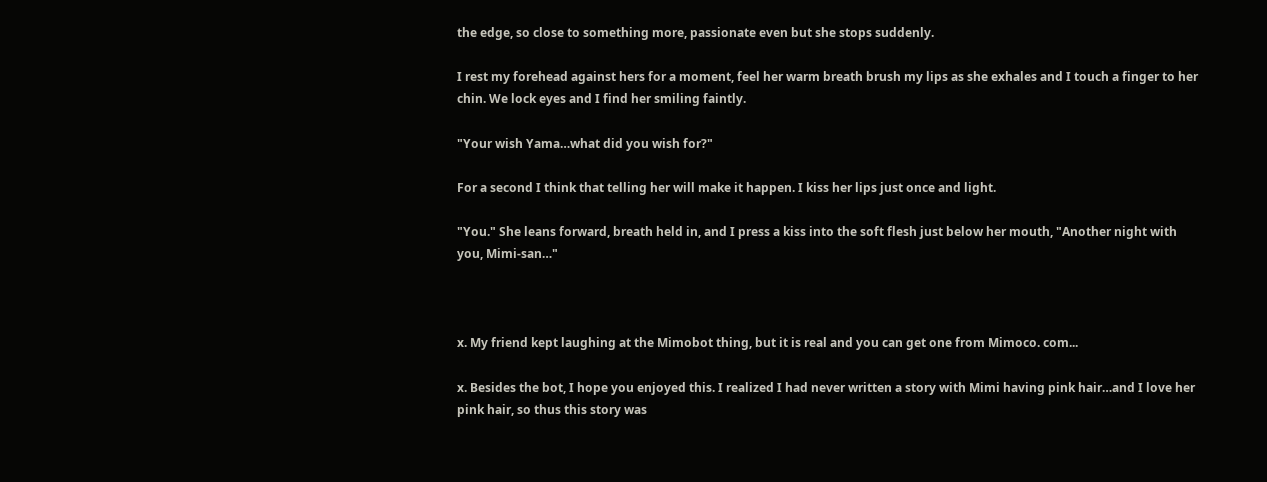the edge, so close to something more, passionate even but she stops suddenly.

I rest my forehead against hers for a moment, feel her warm breath brush my lips as she exhales and I touch a finger to her chin. We lock eyes and I find her smiling faintly.

"Your wish Yama…what did you wish for?"

For a second I think that telling her will make it happen. I kiss her lips just once and light.

"You." She leans forward, breath held in, and I press a kiss into the soft flesh just below her mouth, "Another night with you, Mimi-san…"



x. My friend kept laughing at the Mimobot thing, but it is real and you can get one from Mimoco. com...

x. Besides the bot, I hope you enjoyed this. I realized I had never written a story with Mimi having pink hair…and I love her pink hair, so thus this story was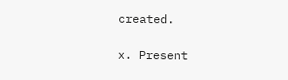created.

x. Present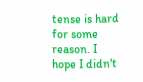tense is hard for some reason. I hope I didn't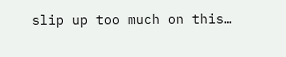slip up too much on this…